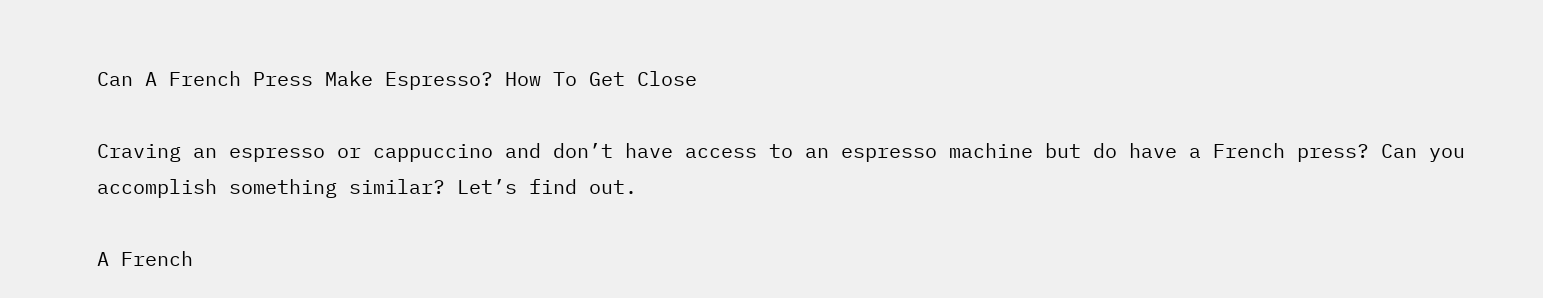Can A French Press Make Espresso? How To Get Close

Craving an espresso or cappuccino and don’t have access to an espresso machine but do have a French press? Can you accomplish something similar? Let’s find out.

A French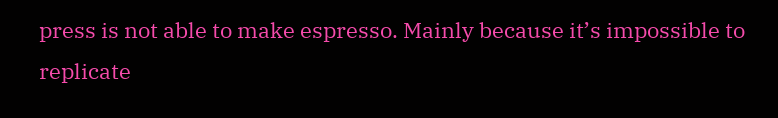press is not able to make espresso. Mainly because it’s impossible to replicate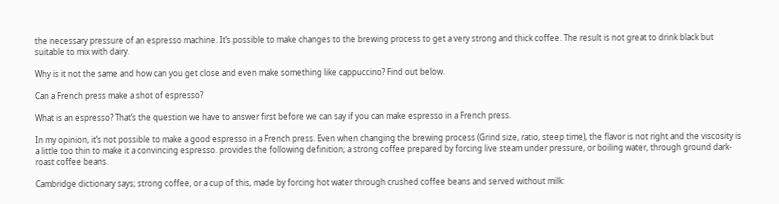the necessary pressure of an espresso machine. It’s possible to make changes to the brewing process to get a very strong and thick coffee. The result is not great to drink black but suitable to mix with dairy.

Why is it not the same and how can you get close and even make something like cappuccino? Find out below.

Can a French press make a shot of espresso?

What is an espresso? That’s the question we have to answer first before we can say if you can make espresso in a French press.

In my opinion, it’s not possible to make a good espresso in a French press. Even when changing the brewing process (Grind size, ratio, steep time), the flavor is not right and the viscosity is a little too thin to make it a convincing espresso. provides the following definition; a strong coffee prepared by forcing live steam under pressure, or boiling water, through ground dark-roast coffee beans.

Cambridge dictionary says; strong coffee, or a cup of this, made by forcing hot water through crushed coffee beans and served without milk: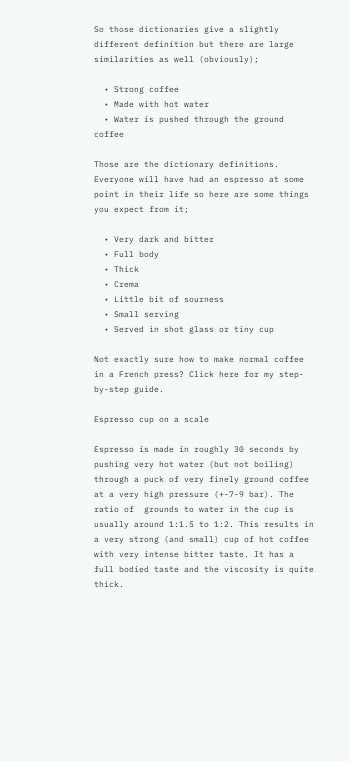So those dictionaries give a slightly different definition but there are large similarities as well (obviously);

  • Strong coffee
  • Made with hot water
  • Water is pushed through the ground coffee

Those are the dictionary definitions. Everyone will have had an espresso at some point in their life so here are some things you expect from it;

  • Very dark and bitter
  • Full body
  • Thick
  • Crema
  • Little bit of sourness
  • Small serving
  • Served in shot glass or tiny cup

Not exactly sure how to make normal coffee in a French press? Click here for my step-by-step guide.

Espresso cup on a scale

Espresso is made in roughly 30 seconds by pushing very hot water (but not boiling) through a puck of very finely ground coffee at a very high pressure (+-7-9 bar). The ratio of  grounds to water in the cup is usually around 1:1.5 to 1:2. This results in a very strong (and small) cup of hot coffee with very intense bitter taste. It has a full bodied taste and the viscosity is quite thick.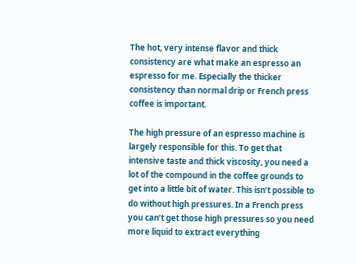The hot, very intense flavor and thick consistency are what make an espresso an espresso for me. Especially the thicker consistency than normal drip or French press coffee is important.

The high pressure of an espresso machine is largely responsible for this. To get that intensive taste and thick viscosity, you need a lot of the compound in the coffee grounds to get into a little bit of water. This isn’t possible to do without high pressures. In a French press you can’t get those high pressures so you need more liquid to extract everything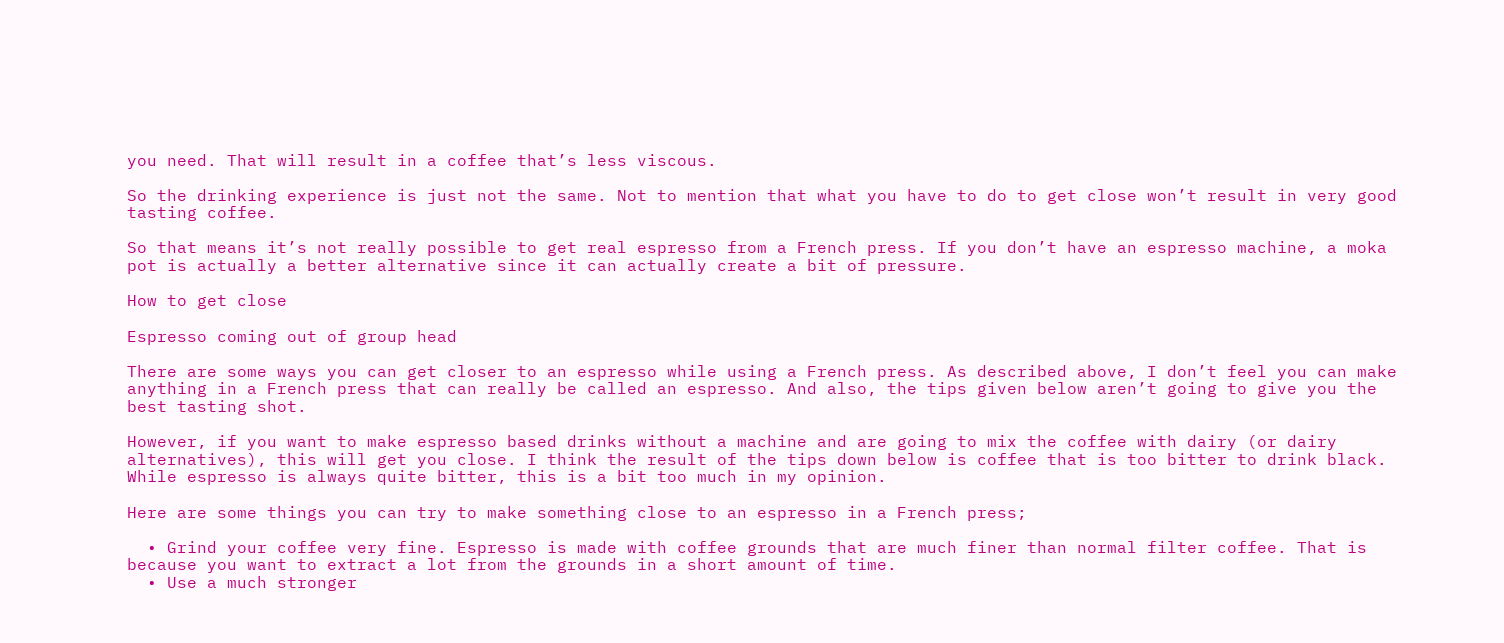you need. That will result in a coffee that’s less viscous.

So the drinking experience is just not the same. Not to mention that what you have to do to get close won’t result in very good tasting coffee.

So that means it’s not really possible to get real espresso from a French press. If you don’t have an espresso machine, a moka pot is actually a better alternative since it can actually create a bit of pressure.

How to get close

Espresso coming out of group head

There are some ways you can get closer to an espresso while using a French press. As described above, I don’t feel you can make anything in a French press that can really be called an espresso. And also, the tips given below aren’t going to give you the best tasting shot.

However, if you want to make espresso based drinks without a machine and are going to mix the coffee with dairy (or dairy alternatives), this will get you close. I think the result of the tips down below is coffee that is too bitter to drink black. While espresso is always quite bitter, this is a bit too much in my opinion.

Here are some things you can try to make something close to an espresso in a French press;

  • Grind your coffee very fine. Espresso is made with coffee grounds that are much finer than normal filter coffee. That is because you want to extract a lot from the grounds in a short amount of time.
  • Use a much stronger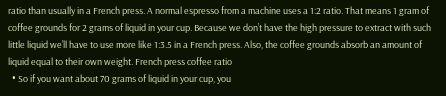ratio than usually in a French press. A normal espresso from a machine uses a 1:2 ratio. That means 1 gram of coffee grounds for 2 grams of liquid in your cup. Because we don’t have the high pressure to extract with such little liquid we’ll have to use more like 1:3.5 in a French press. Also, the coffee grounds absorb an amount of liquid equal to their own weight. French press coffee ratio
  • So if you want about 70 grams of liquid in your cup, you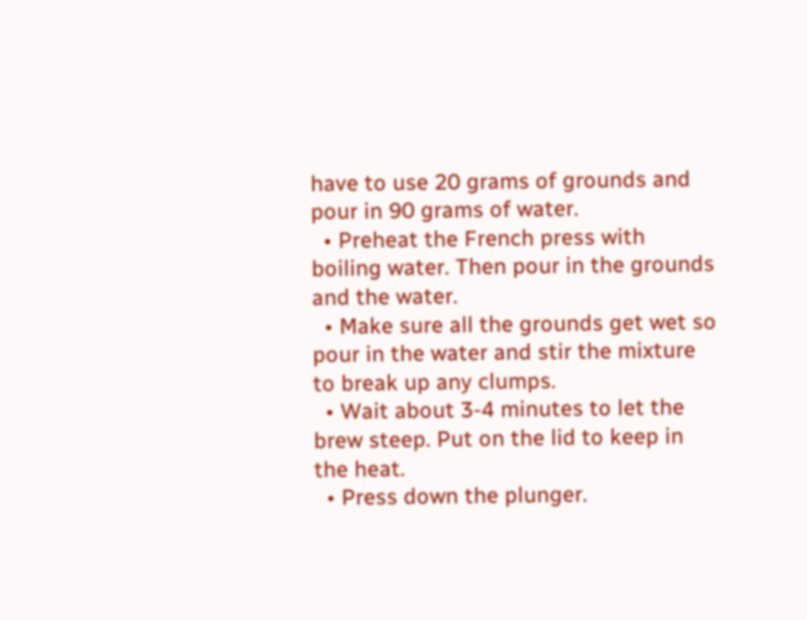have to use 20 grams of grounds and pour in 90 grams of water.
  • Preheat the French press with boiling water. Then pour in the grounds and the water.
  • Make sure all the grounds get wet so pour in the water and stir the mixture to break up any clumps.
  • Wait about 3-4 minutes to let the brew steep. Put on the lid to keep in the heat.
  • Press down the plunger.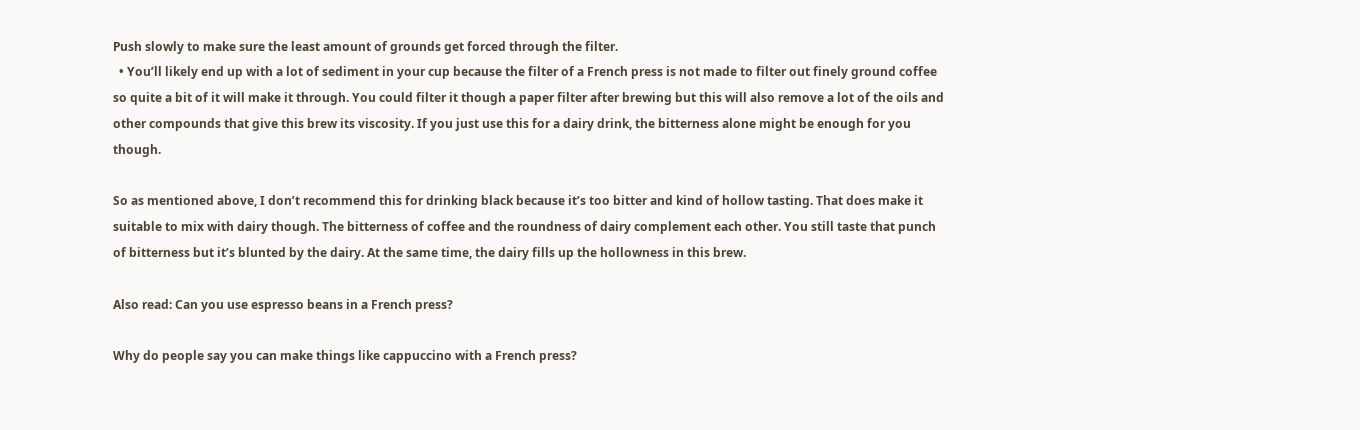Push slowly to make sure the least amount of grounds get forced through the filter.
  • You’ll likely end up with a lot of sediment in your cup because the filter of a French press is not made to filter out finely ground coffee so quite a bit of it will make it through. You could filter it though a paper filter after brewing but this will also remove a lot of the oils and other compounds that give this brew its viscosity. If you just use this for a dairy drink, the bitterness alone might be enough for you though.

So as mentioned above, I don’t recommend this for drinking black because it’s too bitter and kind of hollow tasting. That does make it suitable to mix with dairy though. The bitterness of coffee and the roundness of dairy complement each other. You still taste that punch of bitterness but it’s blunted by the dairy. At the same time, the dairy fills up the hollowness in this brew.

Also read: Can you use espresso beans in a French press?

Why do people say you can make things like cappuccino with a French press?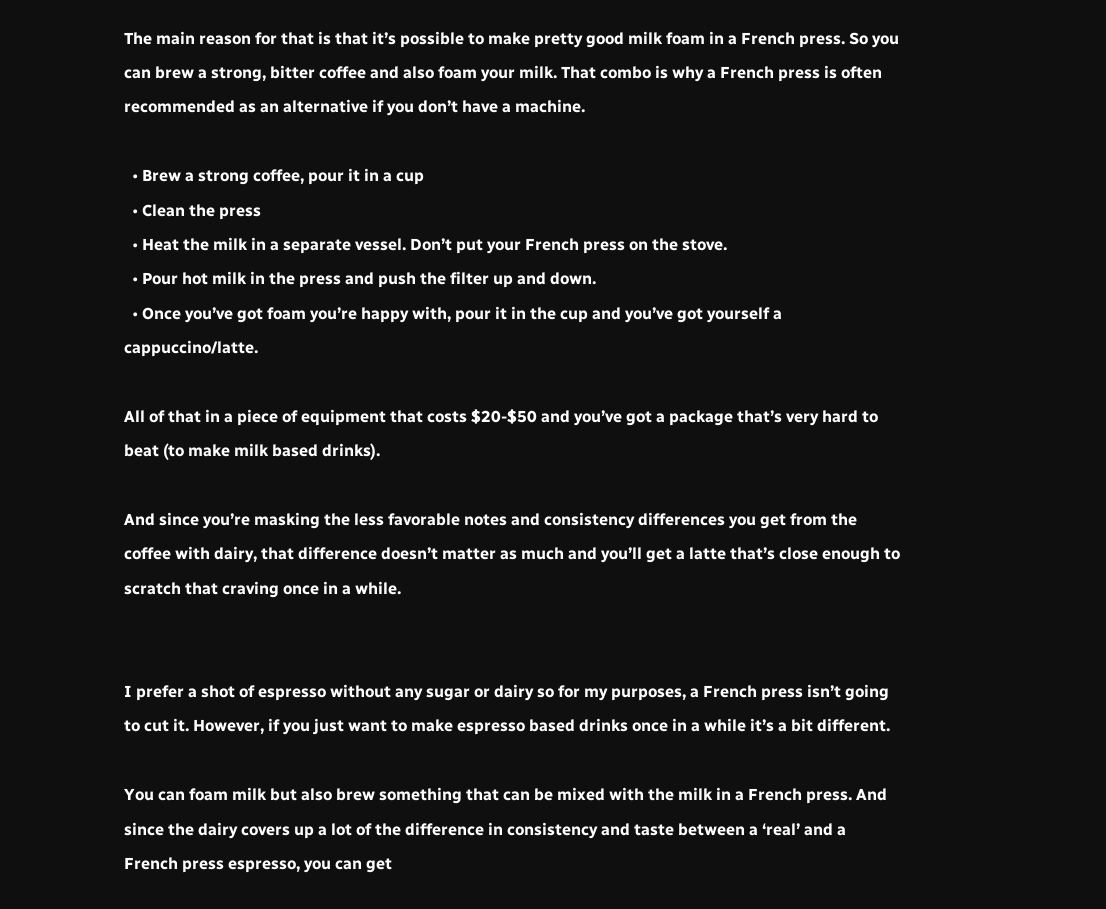The main reason for that is that it’s possible to make pretty good milk foam in a French press. So you can brew a strong, bitter coffee and also foam your milk. That combo is why a French press is often recommended as an alternative if you don’t have a machine.

  • Brew a strong coffee, pour it in a cup
  • Clean the press
  • Heat the milk in a separate vessel. Don’t put your French press on the stove.
  • Pour hot milk in the press and push the filter up and down.
  • Once you’ve got foam you’re happy with, pour it in the cup and you’ve got yourself a cappuccino/latte.

All of that in a piece of equipment that costs $20-$50 and you’ve got a package that’s very hard to beat (to make milk based drinks).

And since you’re masking the less favorable notes and consistency differences you get from the coffee with dairy, that difference doesn’t matter as much and you’ll get a latte that’s close enough to scratch that craving once in a while.


I prefer a shot of espresso without any sugar or dairy so for my purposes, a French press isn’t going to cut it. However, if you just want to make espresso based drinks once in a while it’s a bit different.

You can foam milk but also brew something that can be mixed with the milk in a French press. And since the dairy covers up a lot of the difference in consistency and taste between a ‘real’ and a French press espresso, you can get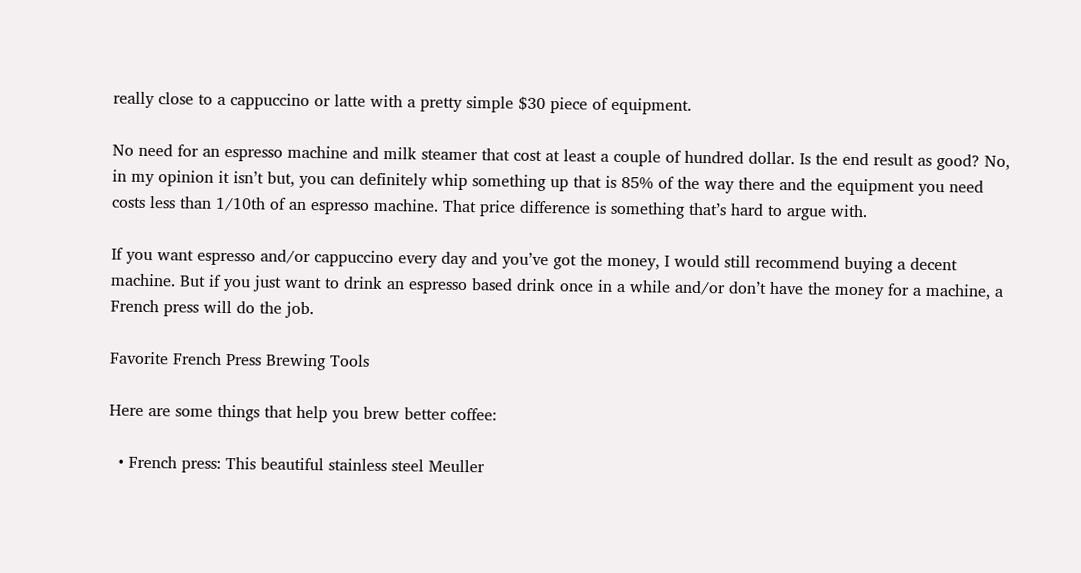really close to a cappuccino or latte with a pretty simple $30 piece of equipment.

No need for an espresso machine and milk steamer that cost at least a couple of hundred dollar. Is the end result as good? No, in my opinion it isn’t but, you can definitely whip something up that is 85% of the way there and the equipment you need costs less than 1/10th of an espresso machine. That price difference is something that’s hard to argue with.

If you want espresso and/or cappuccino every day and you’ve got the money, I would still recommend buying a decent machine. But if you just want to drink an espresso based drink once in a while and/or don’t have the money for a machine, a French press will do the job.

Favorite French Press Brewing Tools

Here are some things that help you brew better coffee:

  • French press: This beautiful stainless steel Meuller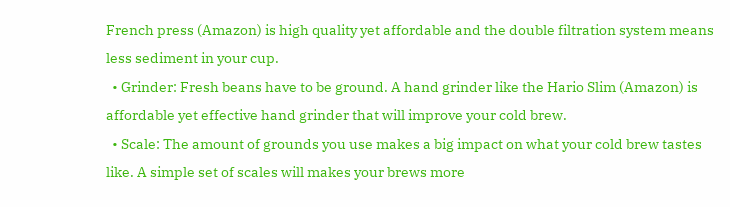French press (Amazon) is high quality yet affordable and the double filtration system means less sediment in your cup.
  • Grinder: Fresh beans have to be ground. A hand grinder like the Hario Slim (Amazon) is affordable yet effective hand grinder that will improve your cold brew.
  • Scale: The amount of grounds you use makes a big impact on what your cold brew tastes like. A simple set of scales will makes your brews more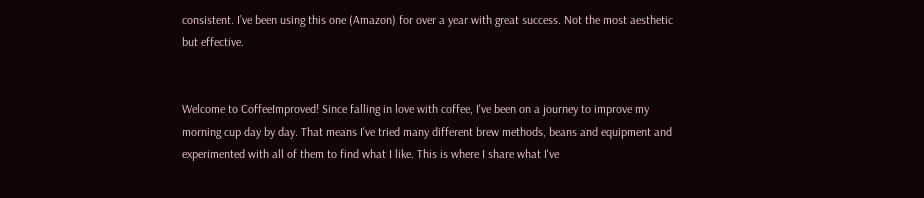consistent. I’ve been using this one (Amazon) for over a year with great success. Not the most aesthetic but effective.


Welcome to CoffeeImproved! Since falling in love with coffee, I've been on a journey to improve my morning cup day by day. That means I've tried many different brew methods, beans and equipment and experimented with all of them to find what I like. This is where I share what I've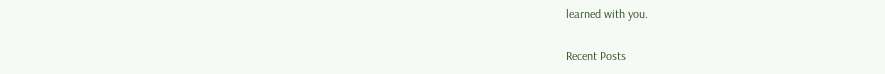learned with you.

Recent Posts